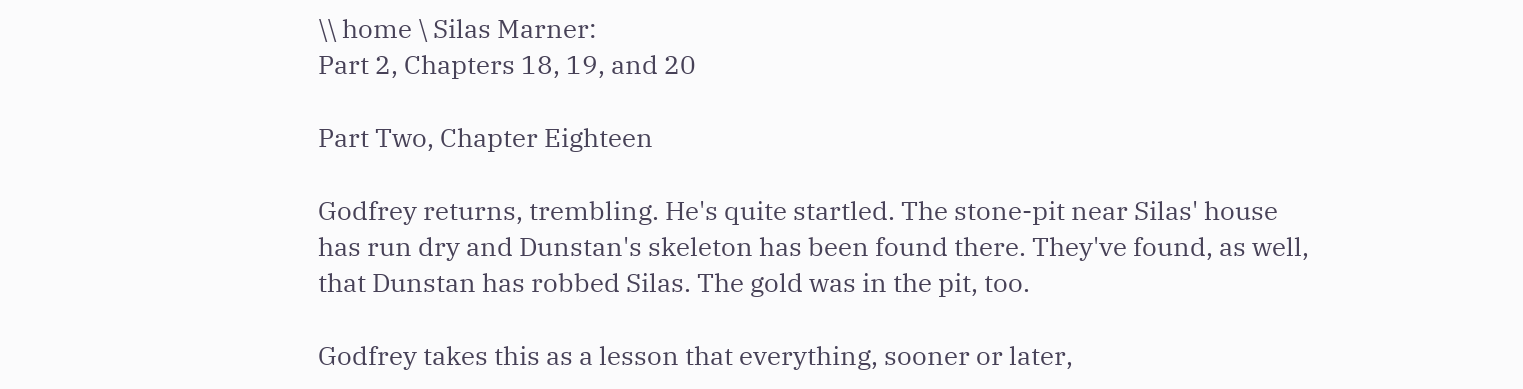\\ home \ Silas Marner:
Part 2, Chapters 18, 19, and 20

Part Two, Chapter Eighteen

Godfrey returns, trembling. He's quite startled. The stone-pit near Silas' house has run dry and Dunstan's skeleton has been found there. They've found, as well, that Dunstan has robbed Silas. The gold was in the pit, too.

Godfrey takes this as a lesson that everything, sooner or later,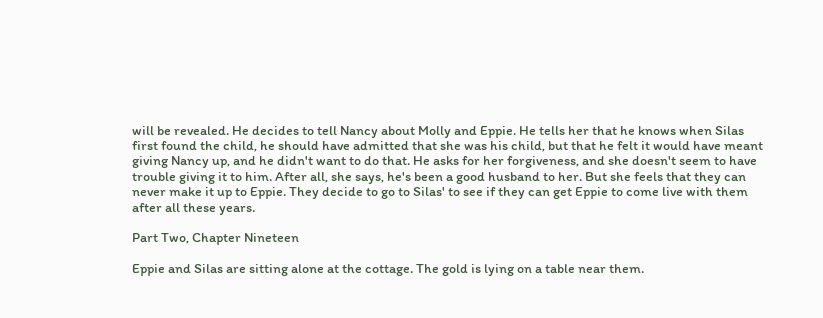will be revealed. He decides to tell Nancy about Molly and Eppie. He tells her that he knows when Silas first found the child, he should have admitted that she was his child, but that he felt it would have meant giving Nancy up, and he didn't want to do that. He asks for her forgiveness, and she doesn't seem to have trouble giving it to him. After all, she says, he's been a good husband to her. But she feels that they can never make it up to Eppie. They decide to go to Silas' to see if they can get Eppie to come live with them after all these years.

Part Two, Chapter Nineteen

Eppie and Silas are sitting alone at the cottage. The gold is lying on a table near them.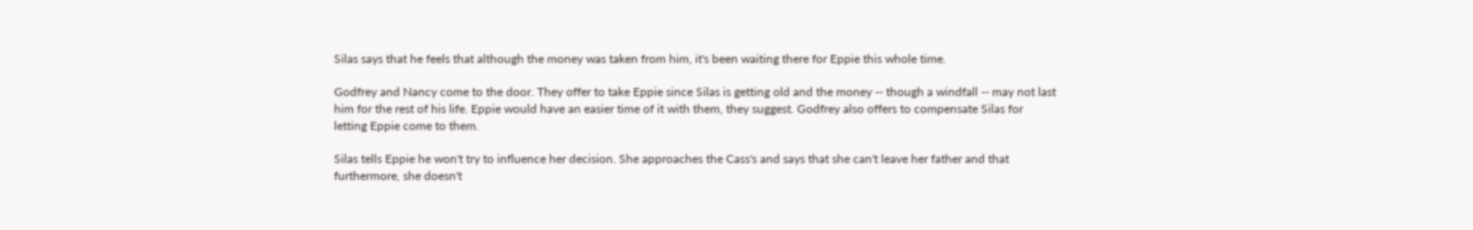Silas says that he feels that although the money was taken from him, it's been waiting there for Eppie this whole time.

Godfrey and Nancy come to the door. They offer to take Eppie since Silas is getting old and the money -- though a windfall -- may not last him for the rest of his life. Eppie would have an easier time of it with them, they suggest. Godfrey also offers to compensate Silas for letting Eppie come to them.

Silas tells Eppie he won't try to influence her decision. She approaches the Cass's and says that she can't leave her father and that furthermore, she doesn't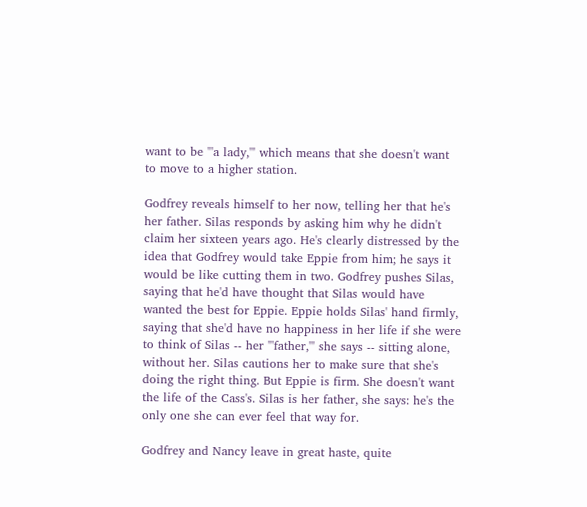want to be "'a lady,'" which means that she doesn't want to move to a higher station.

Godfrey reveals himself to her now, telling her that he's her father. Silas responds by asking him why he didn't claim her sixteen years ago. He's clearly distressed by the idea that Godfrey would take Eppie from him; he says it would be like cutting them in two. Godfrey pushes Silas, saying that he'd have thought that Silas would have wanted the best for Eppie. Eppie holds Silas' hand firmly, saying that she'd have no happiness in her life if she were to think of Silas -- her "'father,'" she says -- sitting alone, without her. Silas cautions her to make sure that she's doing the right thing. But Eppie is firm. She doesn't want the life of the Cass's. Silas is her father, she says: he's the only one she can ever feel that way for.

Godfrey and Nancy leave in great haste, quite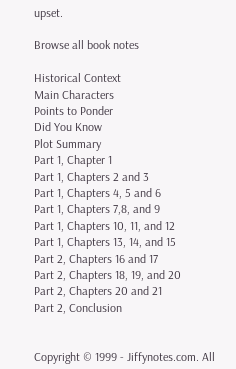upset.

Browse all book notes

Historical Context
Main Characters
Points to Ponder
Did You Know
Plot Summary
Part 1, Chapter 1
Part 1, Chapters 2 and 3
Part 1, Chapters 4, 5 and 6
Part 1, Chapters 7,8, and 9
Part 1, Chapters 10, 11, and 12
Part 1, Chapters 13, 14, and 15
Part 2, Chapters 16 and 17
Part 2, Chapters 18, 19, and 20
Part 2, Chapters 20 and 21
Part 2, Conclusion


Copyright © 1999 - Jiffynotes.com. All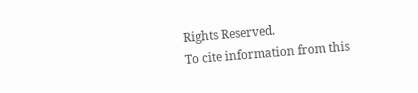Rights Reserved.
To cite information from this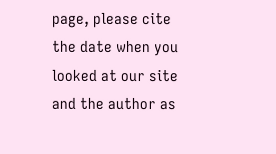page, please cite the date when you
looked at our site and the author as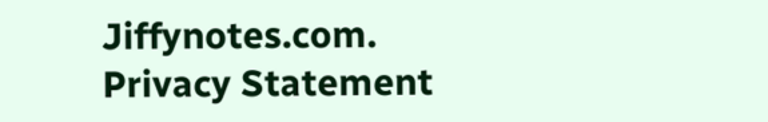Jiffynotes.com.
Privacy Statement